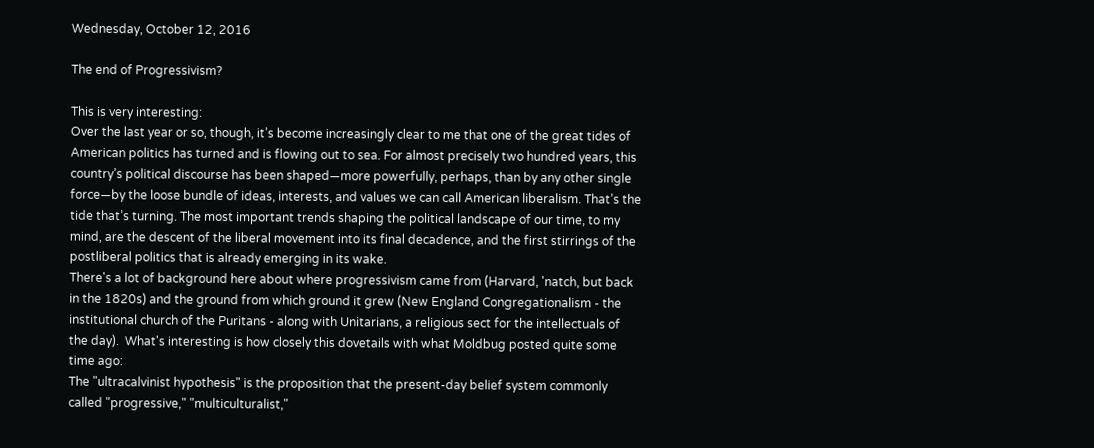Wednesday, October 12, 2016

The end of Progressivism?

This is very interesting:
Over the last year or so, though, it’s become increasingly clear to me that one of the great tides of American politics has turned and is flowing out to sea. For almost precisely two hundred years, this country’s political discourse has been shaped—more powerfully, perhaps, than by any other single force—by the loose bundle of ideas, interests, and values we can call American liberalism. That’s the tide that’s turning. The most important trends shaping the political landscape of our time, to my mind, are the descent of the liberal movement into its final decadence, and the first stirrings of the postliberal politics that is already emerging in its wake.
There's a lot of background here about where progressivism came from (Harvard, 'natch, but back in the 1820s) and the ground from which ground it grew (New England Congregationalism - the institutional church of the Puritans - along with Unitarians, a religious sect for the intellectuals of the day).  What's interesting is how closely this dovetails with what Moldbug posted quite some time ago:
The "ultracalvinist hypothesis" is the proposition that the present-day belief system commonly called "progressive," "multiculturalist,"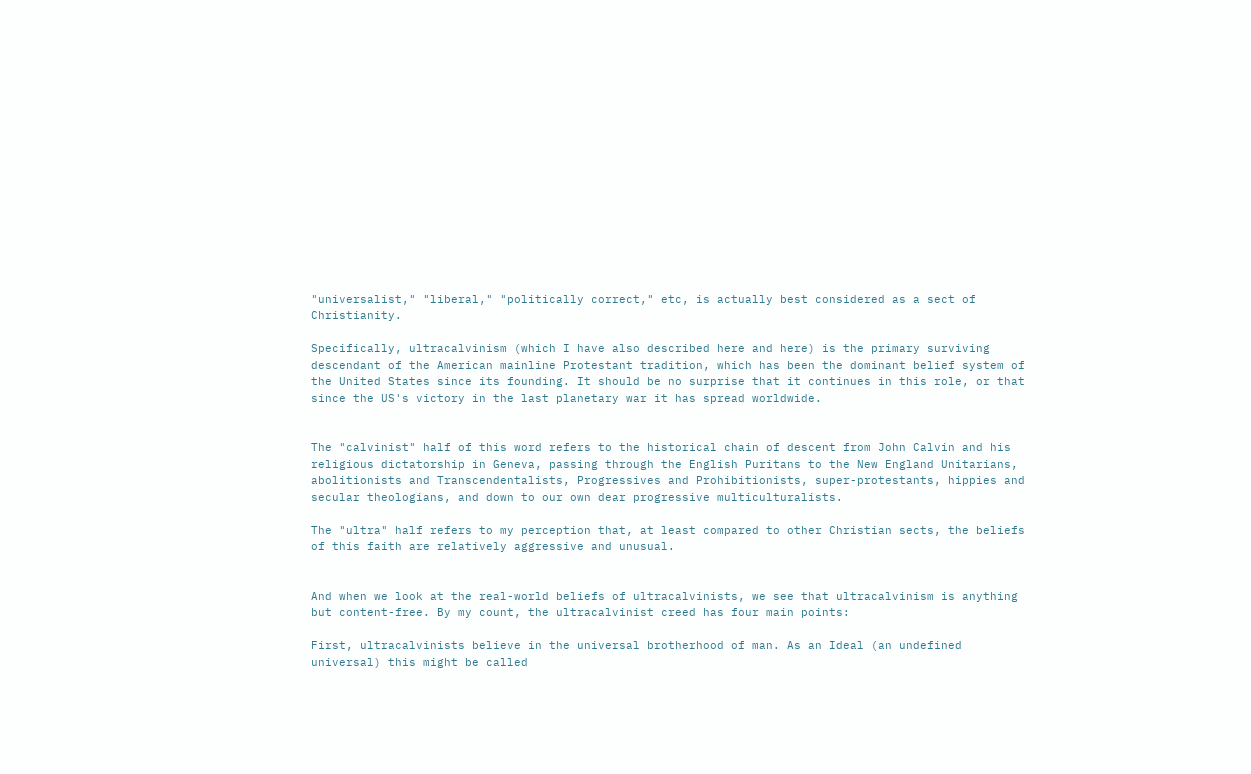"universalist," "liberal," "politically correct," etc, is actually best considered as a sect of Christianity.

Specifically, ultracalvinism (which I have also described here and here) is the primary surviving descendant of the American mainline Protestant tradition, which has been the dominant belief system of the United States since its founding. It should be no surprise that it continues in this role, or that since the US's victory in the last planetary war it has spread worldwide.


The "calvinist" half of this word refers to the historical chain of descent from John Calvin and his religious dictatorship in Geneva, passing through the English Puritans to the New England Unitarians, abolitionists and Transcendentalists, Progressives and Prohibitionists, super-protestants, hippies and secular theologians, and down to our own dear progressive multiculturalists.

The "ultra" half refers to my perception that, at least compared to other Christian sects, the beliefs of this faith are relatively aggressive and unusual.


And when we look at the real-world beliefs of ultracalvinists, we see that ultracalvinism is anything but content-free. By my count, the ultracalvinist creed has four main points:

First, ultracalvinists believe in the universal brotherhood of man. As an Ideal (an undefined universal) this might be called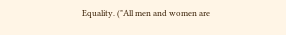Equality. ("All men and women are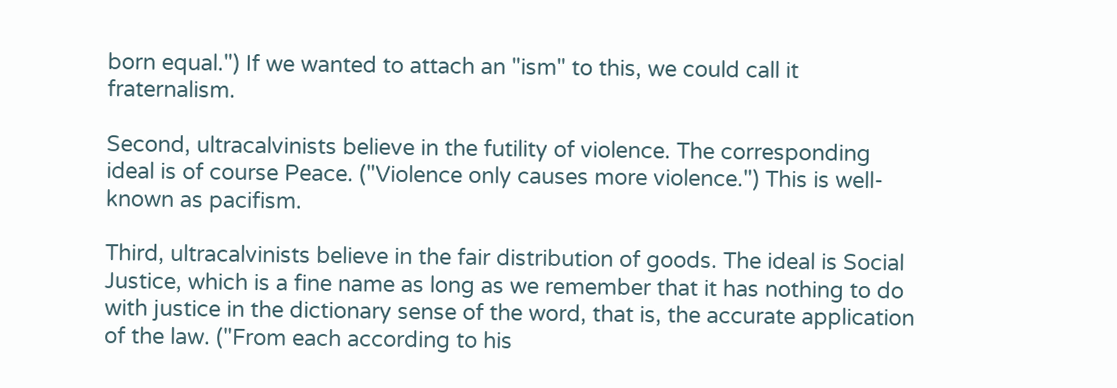born equal.") If we wanted to attach an "ism" to this, we could call it fraternalism.

Second, ultracalvinists believe in the futility of violence. The corresponding ideal is of course Peace. ("Violence only causes more violence.") This is well-known as pacifism.

Third, ultracalvinists believe in the fair distribution of goods. The ideal is Social Justice, which is a fine name as long as we remember that it has nothing to do with justice in the dictionary sense of the word, that is, the accurate application of the law. ("From each according to his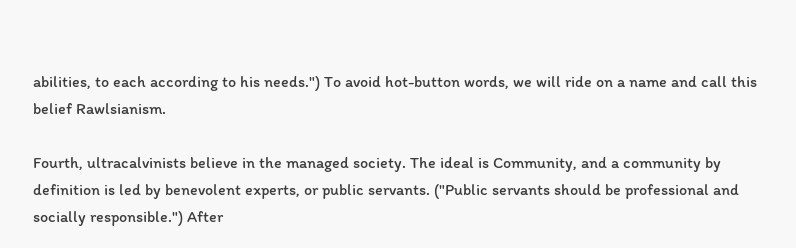abilities, to each according to his needs.") To avoid hot-button words, we will ride on a name and call this belief Rawlsianism.

Fourth, ultracalvinists believe in the managed society. The ideal is Community, and a community by definition is led by benevolent experts, or public servants. ("Public servants should be professional and socially responsible.") After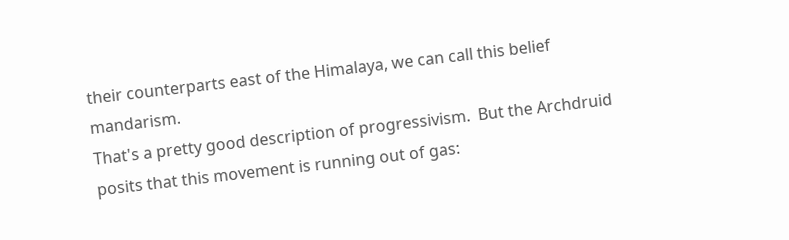their counterparts east of the Himalaya, we can call this belief mandarism.
That's a pretty good description of progressivism.  But the Archdruid posits that this movement is running out of gas: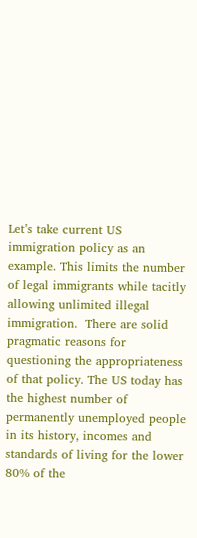Let’s take current US immigration policy as an example. This limits the number of legal immigrants while tacitly allowing unlimited illegal immigration.  There are solid pragmatic reasons for questioning the appropriateness of that policy. The US today has the highest number of permanently unemployed people in its history, incomes and standards of living for the lower 80% of the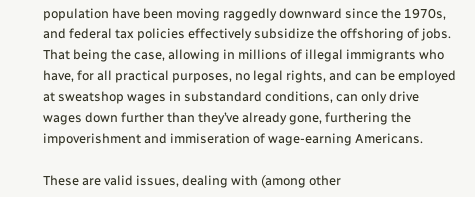population have been moving raggedly downward since the 1970s, and federal tax policies effectively subsidize the offshoring of jobs. That being the case, allowing in millions of illegal immigrants who have, for all practical purposes, no legal rights, and can be employed at sweatshop wages in substandard conditions, can only drive wages down further than they’ve already gone, furthering the impoverishment and immiseration of wage-earning Americans.

These are valid issues, dealing with (among other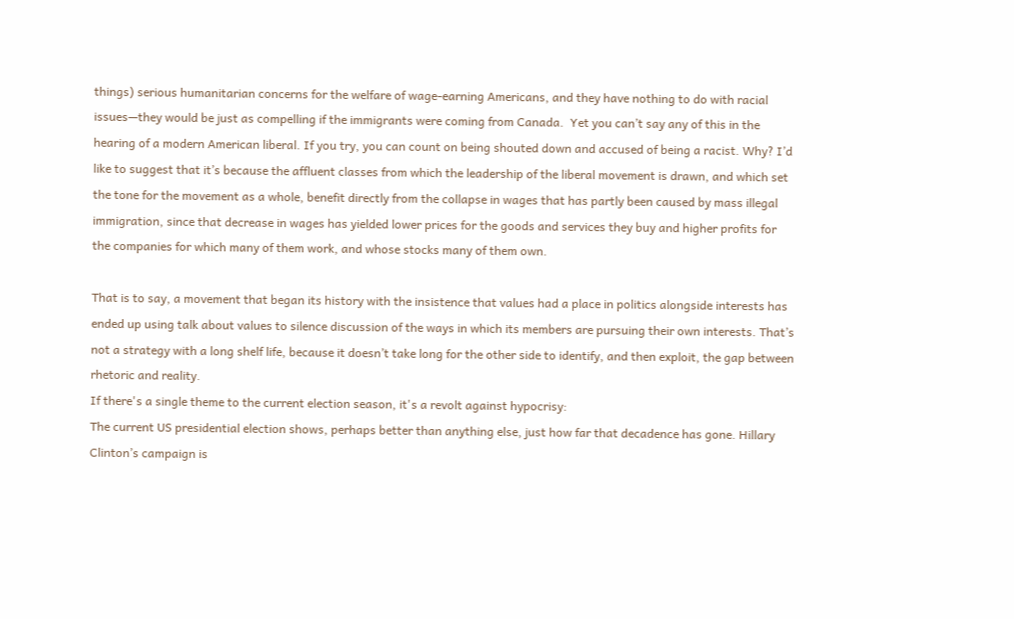things) serious humanitarian concerns for the welfare of wage-earning Americans, and they have nothing to do with racial issues—they would be just as compelling if the immigrants were coming from Canada.  Yet you can’t say any of this in the hearing of a modern American liberal. If you try, you can count on being shouted down and accused of being a racist. Why? I’d like to suggest that it’s because the affluent classes from which the leadership of the liberal movement is drawn, and which set the tone for the movement as a whole, benefit directly from the collapse in wages that has partly been caused by mass illegal immigration, since that decrease in wages has yielded lower prices for the goods and services they buy and higher profits for the companies for which many of them work, and whose stocks many of them own.

That is to say, a movement that began its history with the insistence that values had a place in politics alongside interests has ended up using talk about values to silence discussion of the ways in which its members are pursuing their own interests. That’s not a strategy with a long shelf life, because it doesn’t take long for the other side to identify, and then exploit, the gap between rhetoric and reality.
If there's a single theme to the current election season, it's a revolt against hypocrisy:
The current US presidential election shows, perhaps better than anything else, just how far that decadence has gone. Hillary Clinton’s campaign is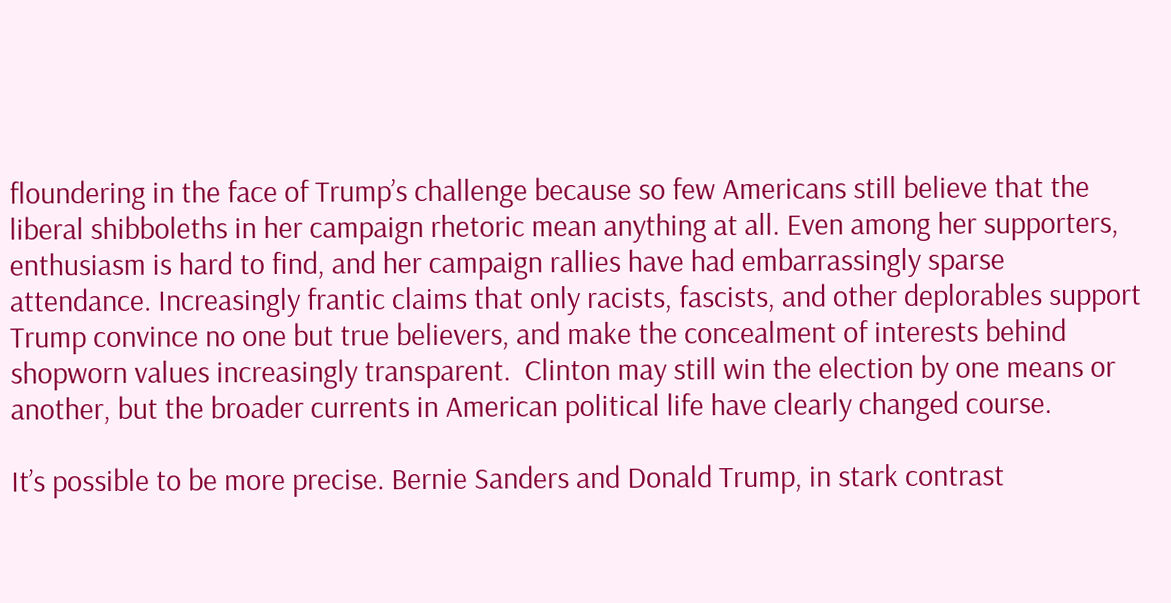floundering in the face of Trump’s challenge because so few Americans still believe that the liberal shibboleths in her campaign rhetoric mean anything at all. Even among her supporters, enthusiasm is hard to find, and her campaign rallies have had embarrassingly sparse attendance. Increasingly frantic claims that only racists, fascists, and other deplorables support Trump convince no one but true believers, and make the concealment of interests behind shopworn values increasingly transparent.  Clinton may still win the election by one means or another, but the broader currents in American political life have clearly changed course.

It’s possible to be more precise. Bernie Sanders and Donald Trump, in stark contrast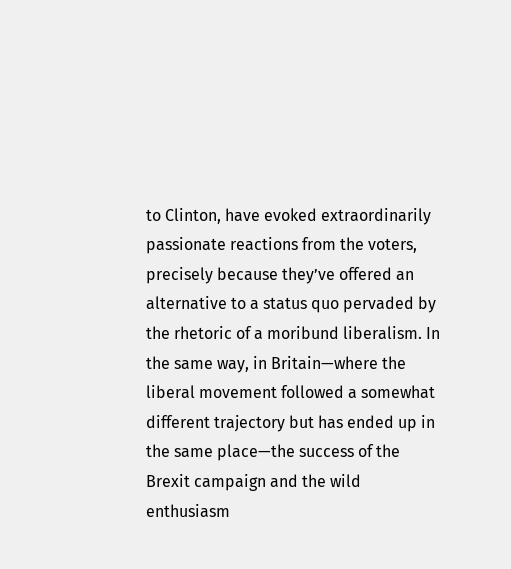to Clinton, have evoked extraordinarily passionate reactions from the voters, precisely because they’ve offered an alternative to a status quo pervaded by the rhetoric of a moribund liberalism. In the same way, in Britain—where the liberal movement followed a somewhat different trajectory but has ended up in the same place—the success of the Brexit campaign and the wild enthusiasm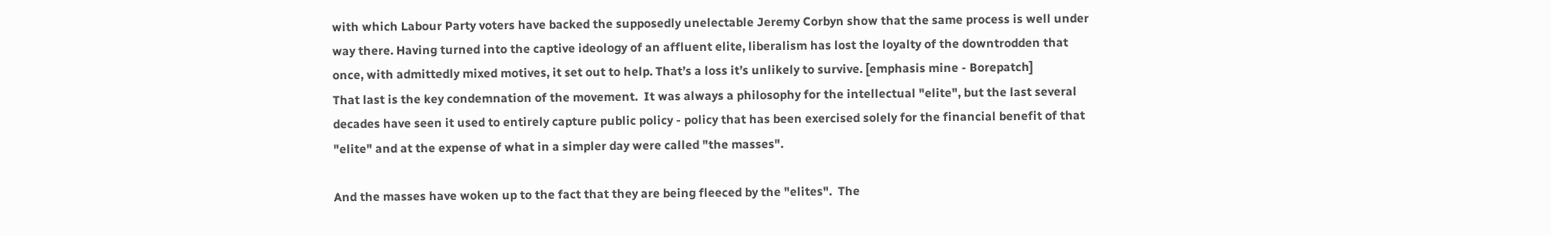with which Labour Party voters have backed the supposedly unelectable Jeremy Corbyn show that the same process is well under way there. Having turned into the captive ideology of an affluent elite, liberalism has lost the loyalty of the downtrodden that once, with admittedly mixed motives, it set out to help. That’s a loss it’s unlikely to survive. [emphasis mine - Borepatch]
That last is the key condemnation of the movement.  It was always a philosophy for the intellectual "elite", but the last several decades have seen it used to entirely capture public policy - policy that has been exercised solely for the financial benefit of that "elite" and at the expense of what in a simpler day were called "the masses".

And the masses have woken up to the fact that they are being fleeced by the "elites".  The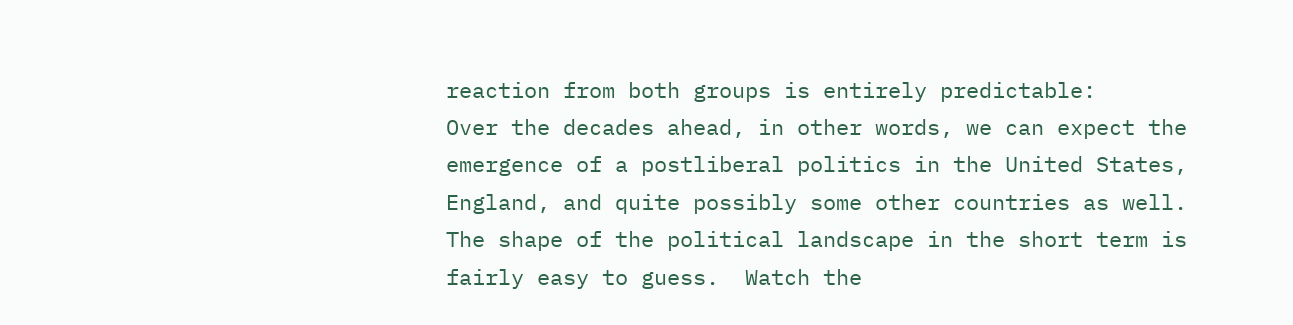reaction from both groups is entirely predictable:
Over the decades ahead, in other words, we can expect the emergence of a postliberal politics in the United States, England, and quite possibly some other countries as well. The shape of the political landscape in the short term is fairly easy to guess.  Watch the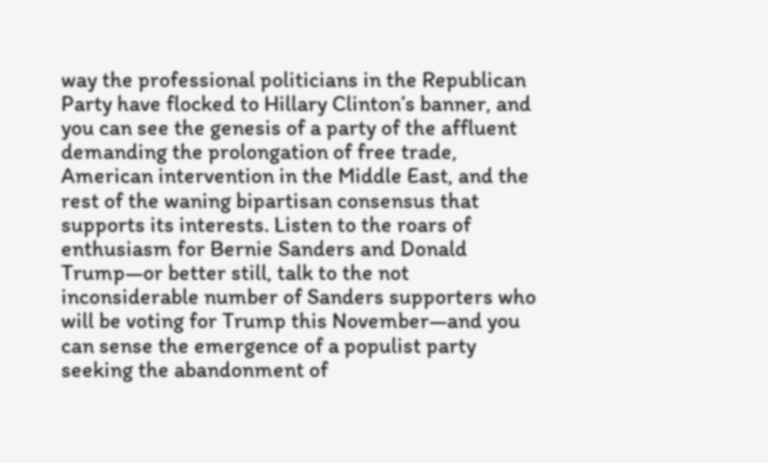way the professional politicians in the Republican Party have flocked to Hillary Clinton’s banner, and you can see the genesis of a party of the affluent demanding the prolongation of free trade, American intervention in the Middle East, and the rest of the waning bipartisan consensus that supports its interests. Listen to the roars of enthusiasm for Bernie Sanders and Donald Trump—or better still, talk to the not inconsiderable number of Sanders supporters who will be voting for Trump this November—and you can sense the emergence of a populist party seeking the abandonment of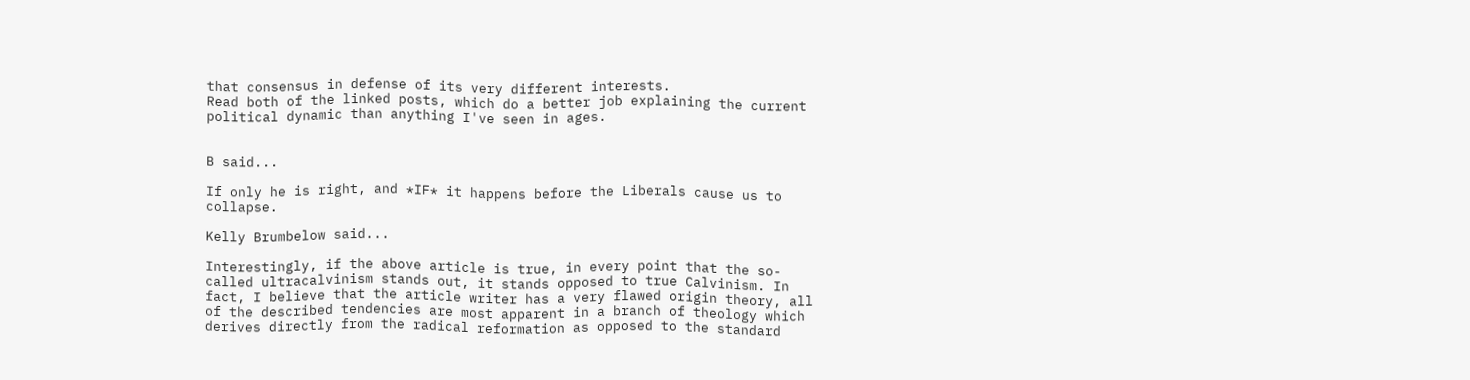that consensus in defense of its very different interests.
Read both of the linked posts, which do a better job explaining the current political dynamic than anything I've seen in ages.


B said...

If only he is right, and *IF* it happens before the Liberals cause us to collapse.

Kelly Brumbelow said...

Interestingly, if the above article is true, in every point that the so-called ultracalvinism stands out, it stands opposed to true Calvinism. In fact, I believe that the article writer has a very flawed origin theory, all of the described tendencies are most apparent in a branch of theology which derives directly from the radical reformation as opposed to the standard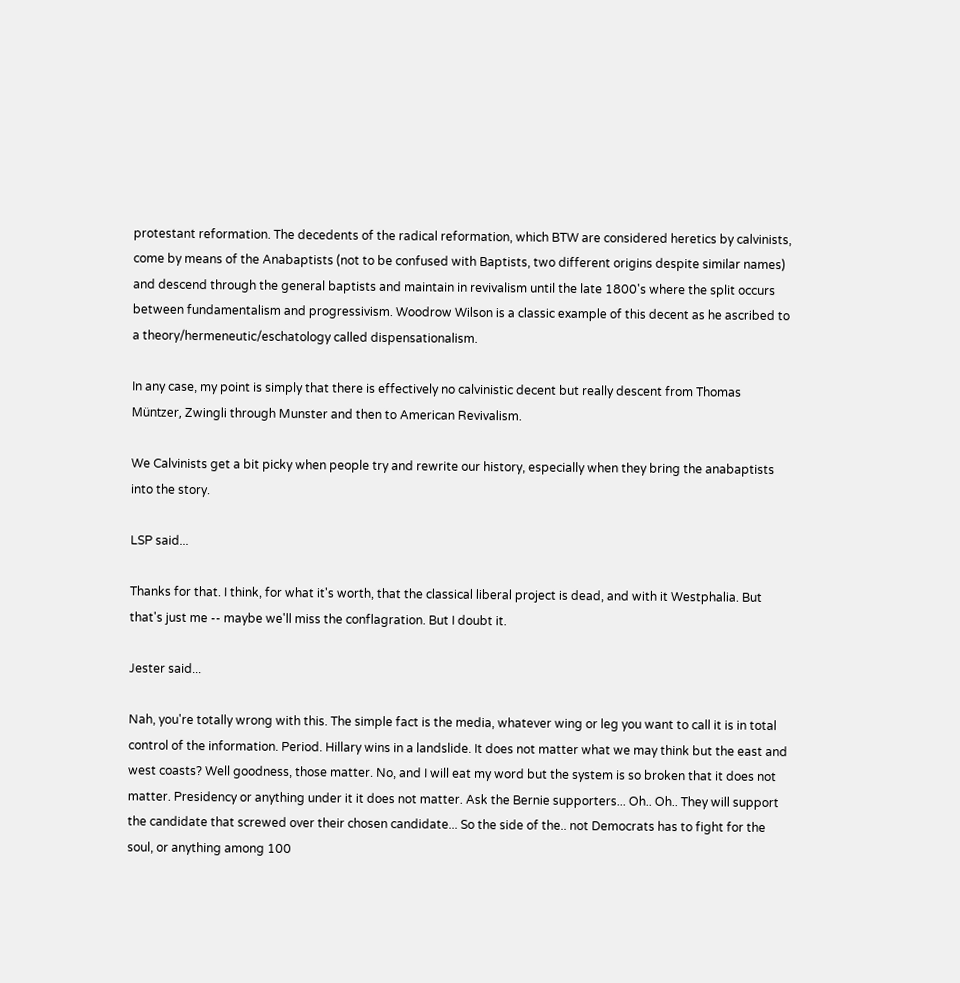protestant reformation. The decedents of the radical reformation, which BTW are considered heretics by calvinists, come by means of the Anabaptists (not to be confused with Baptists, two different origins despite similar names) and descend through the general baptists and maintain in revivalism until the late 1800's where the split occurs between fundamentalism and progressivism. Woodrow Wilson is a classic example of this decent as he ascribed to a theory/hermeneutic/eschatology called dispensationalism.

In any case, my point is simply that there is effectively no calvinistic decent but really descent from Thomas Müntzer, Zwingli through Munster and then to American Revivalism.

We Calvinists get a bit picky when people try and rewrite our history, especially when they bring the anabaptists into the story.

LSP said...

Thanks for that. I think, for what it's worth, that the classical liberal project is dead, and with it Westphalia. But that's just me -- maybe we'll miss the conflagration. But I doubt it.

Jester said...

Nah, you're totally wrong with this. The simple fact is the media, whatever wing or leg you want to call it is in total control of the information. Period. Hillary wins in a landslide. It does not matter what we may think but the east and west coasts? Well goodness, those matter. No, and I will eat my word but the system is so broken that it does not matter. Presidency or anything under it it does not matter. Ask the Bernie supporters... Oh.. Oh.. They will support the candidate that screwed over their chosen candidate... So the side of the.. not Democrats has to fight for the soul, or anything among 100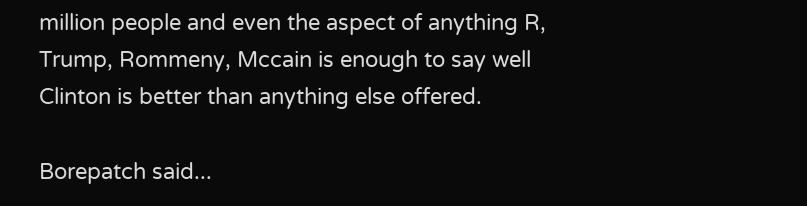million people and even the aspect of anything R, Trump, Rommeny, Mccain is enough to say well Clinton is better than anything else offered.

Borepatch said...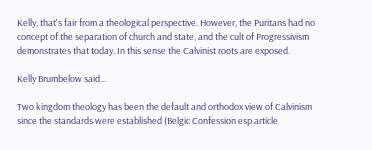Kelly, that's fair from a theological perspective. However, the Puritans had no concept of the separation of church and state, and the cult of Progressivism demonstrates that today. In this sense the Calvinist roots are exposed.

Kelly Brumbelow said...

Two kingdom theology has been the default and orthodox view of Calvinism since the standards were established (Belgic Confession esp article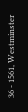36 - 1561, Westminster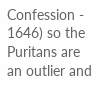Confession - 1646) so the Puritans are an outlier and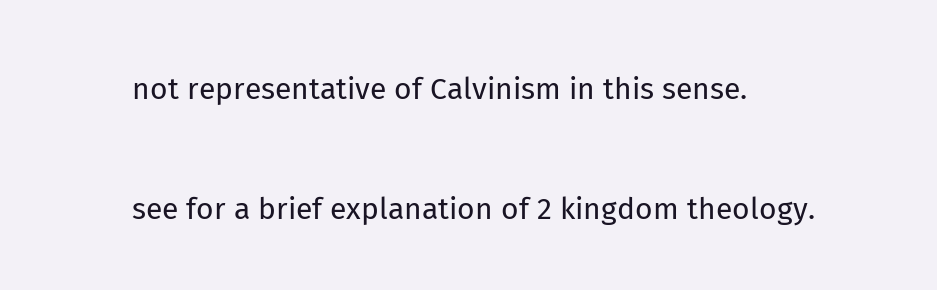not representative of Calvinism in this sense.

see for a brief explanation of 2 kingdom theology.